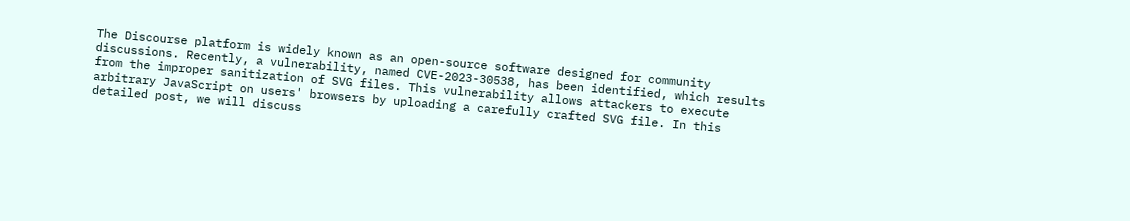The Discourse platform is widely known as an open-source software designed for community discussions. Recently, a vulnerability, named CVE-2023-30538, has been identified, which results from the improper sanitization of SVG files. This vulnerability allows attackers to execute arbitrary JavaScript on users' browsers by uploading a carefully crafted SVG file. In this detailed post, we will discuss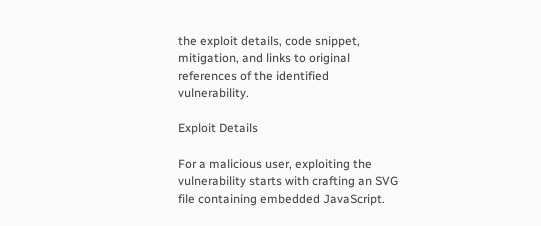the exploit details, code snippet, mitigation, and links to original references of the identified vulnerability.

Exploit Details

For a malicious user, exploiting the vulnerability starts with crafting an SVG file containing embedded JavaScript.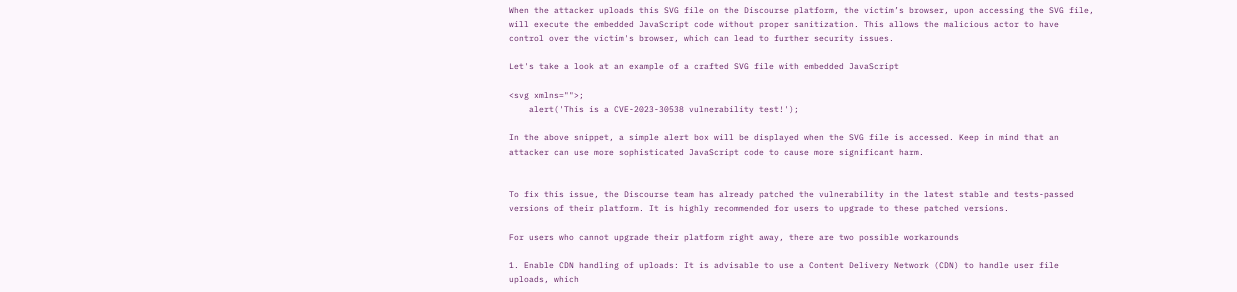When the attacker uploads this SVG file on the Discourse platform, the victim’s browser, upon accessing the SVG file, will execute the embedded JavaScript code without proper sanitization. This allows the malicious actor to have control over the victim's browser, which can lead to further security issues.

Let's take a look at an example of a crafted SVG file with embedded JavaScript

<svg xmlns="">;
    alert('This is a CVE-2023-30538 vulnerability test!');

In the above snippet, a simple alert box will be displayed when the SVG file is accessed. Keep in mind that an attacker can use more sophisticated JavaScript code to cause more significant harm.


To fix this issue, the Discourse team has already patched the vulnerability in the latest stable and tests-passed versions of their platform. It is highly recommended for users to upgrade to these patched versions.

For users who cannot upgrade their platform right away, there are two possible workarounds

1. Enable CDN handling of uploads: It is advisable to use a Content Delivery Network (CDN) to handle user file uploads, which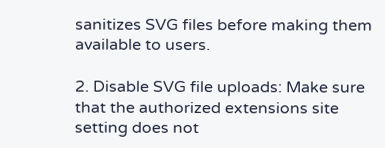sanitizes SVG files before making them available to users.

2. Disable SVG file uploads: Make sure that the authorized extensions site setting does not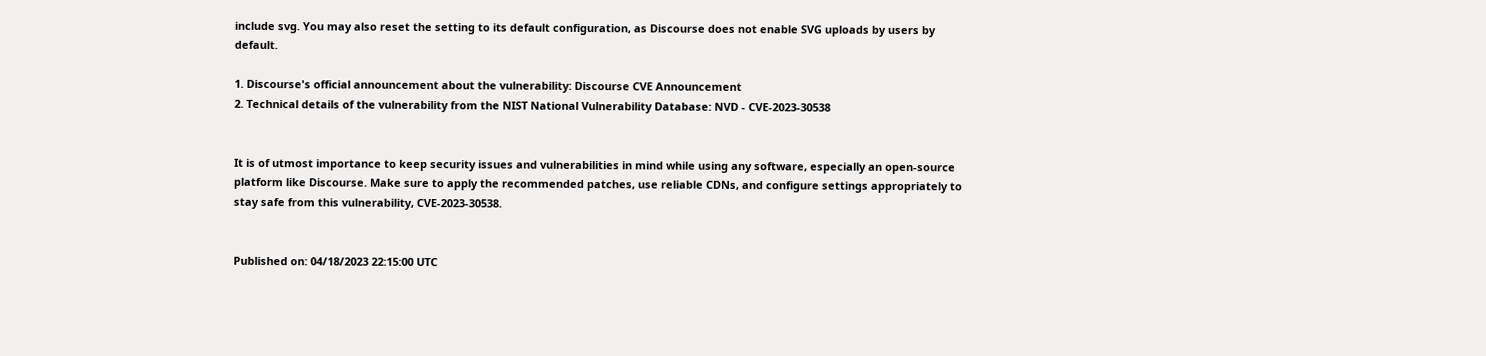include svg. You may also reset the setting to its default configuration, as Discourse does not enable SVG uploads by users by default.

1. Discourse's official announcement about the vulnerability: Discourse CVE Announcement
2. Technical details of the vulnerability from the NIST National Vulnerability Database: NVD - CVE-2023-30538


It is of utmost importance to keep security issues and vulnerabilities in mind while using any software, especially an open-source platform like Discourse. Make sure to apply the recommended patches, use reliable CDNs, and configure settings appropriately to stay safe from this vulnerability, CVE-2023-30538.


Published on: 04/18/2023 22:15:00 UTC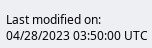Last modified on: 04/28/2023 03:50:00 UTC